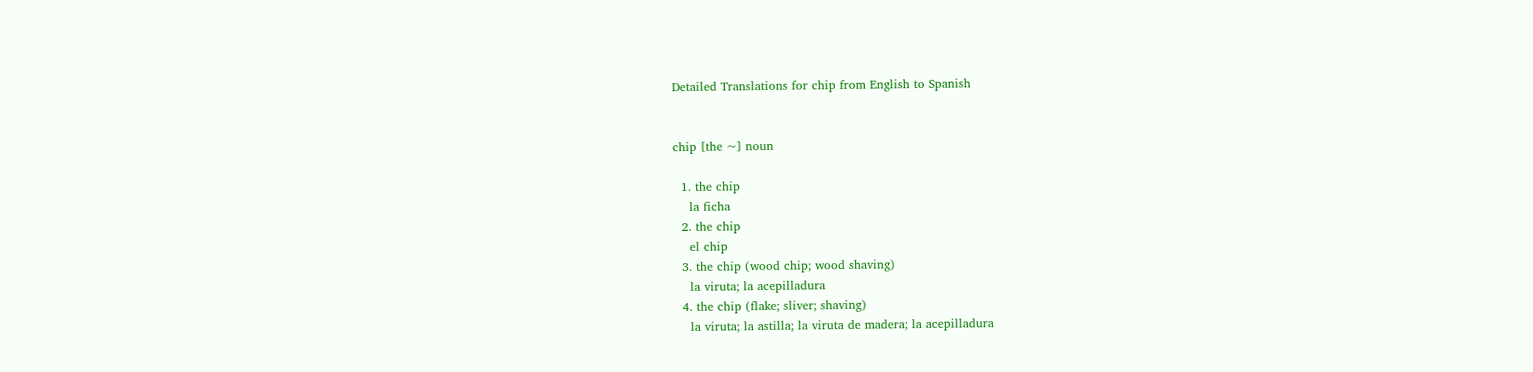Detailed Translations for chip from English to Spanish


chip [the ~] noun

  1. the chip
    la ficha
  2. the chip
    el chip
  3. the chip (wood chip; wood shaving)
    la viruta; la acepilladura
  4. the chip (flake; sliver; shaving)
    la viruta; la astilla; la viruta de madera; la acepilladura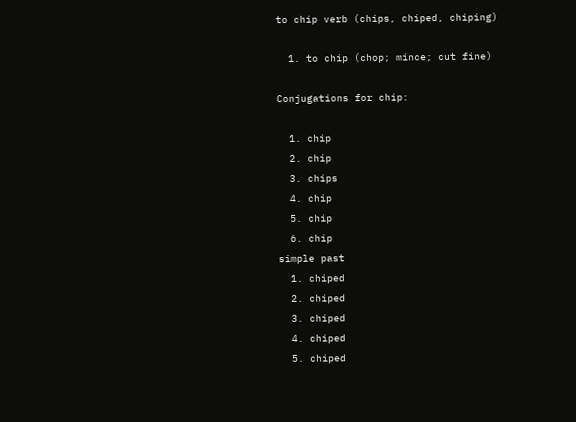to chip verb (chips, chiped, chiping)

  1. to chip (chop; mince; cut fine)

Conjugations for chip:

  1. chip
  2. chip
  3. chips
  4. chip
  5. chip
  6. chip
simple past
  1. chiped
  2. chiped
  3. chiped
  4. chiped
  5. chiped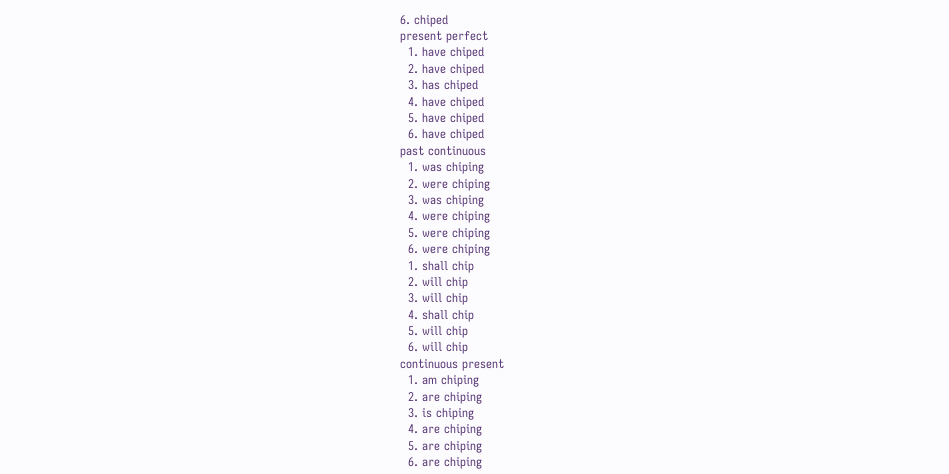6. chiped
present perfect
  1. have chiped
  2. have chiped
  3. has chiped
  4. have chiped
  5. have chiped
  6. have chiped
past continuous
  1. was chiping
  2. were chiping
  3. was chiping
  4. were chiping
  5. were chiping
  6. were chiping
  1. shall chip
  2. will chip
  3. will chip
  4. shall chip
  5. will chip
  6. will chip
continuous present
  1. am chiping
  2. are chiping
  3. is chiping
  4. are chiping
  5. are chiping
  6. are chiping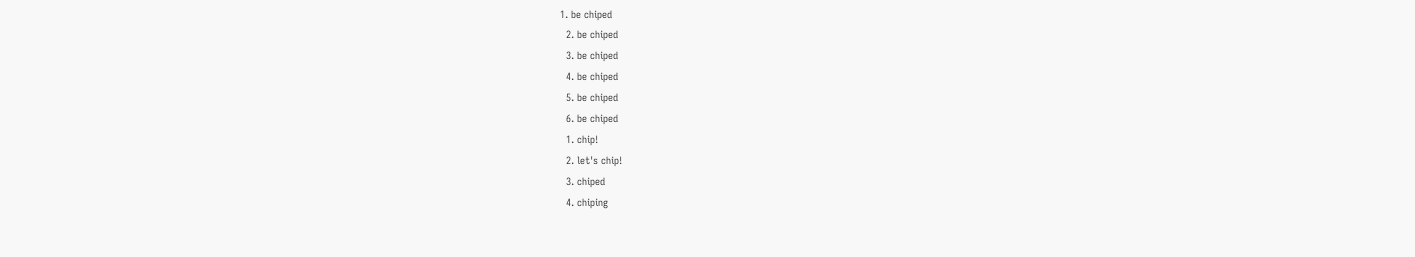1. be chiped
  2. be chiped
  3. be chiped
  4. be chiped
  5. be chiped
  6. be chiped
  1. chip!
  2. let's chip!
  3. chiped
  4. chiping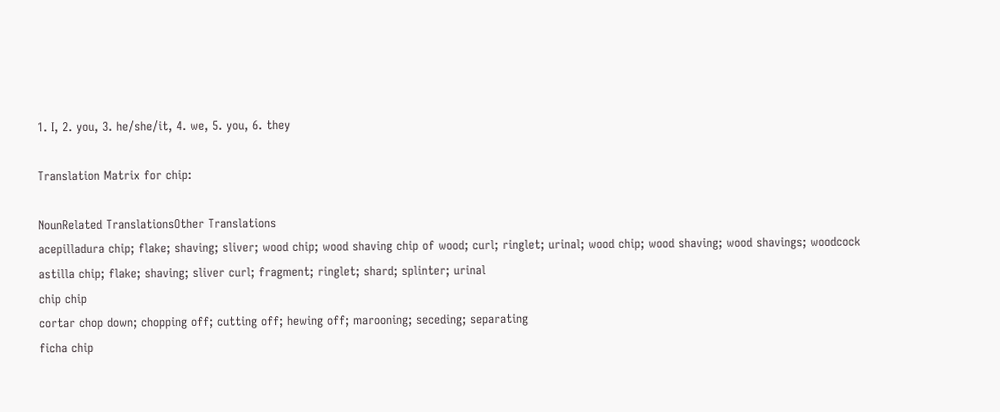1. I, 2. you, 3. he/she/it, 4. we, 5. you, 6. they

Translation Matrix for chip:

NounRelated TranslationsOther Translations
acepilladura chip; flake; shaving; sliver; wood chip; wood shaving chip of wood; curl; ringlet; urinal; wood chip; wood shaving; wood shavings; woodcock
astilla chip; flake; shaving; sliver curl; fragment; ringlet; shard; splinter; urinal
chip chip
cortar chop down; chopping off; cutting off; hewing off; marooning; seceding; separating
ficha chip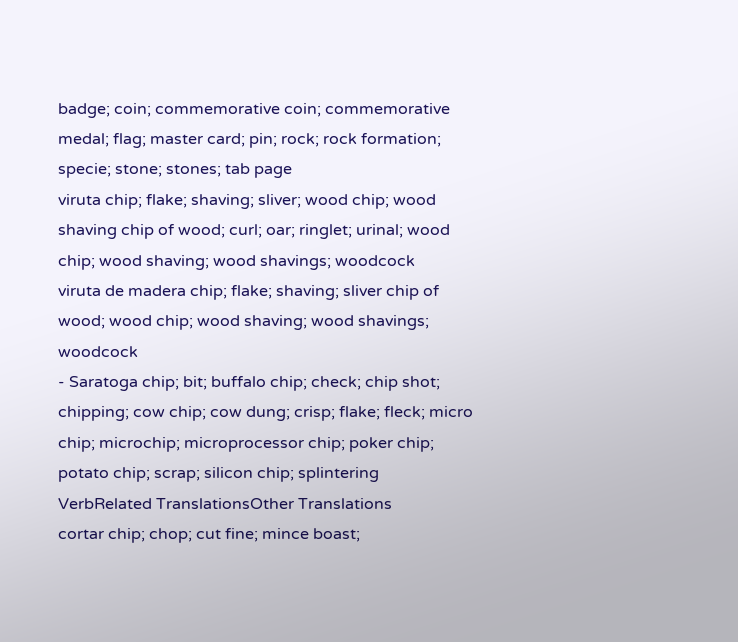badge; coin; commemorative coin; commemorative medal; flag; master card; pin; rock; rock formation; specie; stone; stones; tab page
viruta chip; flake; shaving; sliver; wood chip; wood shaving chip of wood; curl; oar; ringlet; urinal; wood chip; wood shaving; wood shavings; woodcock
viruta de madera chip; flake; shaving; sliver chip of wood; wood chip; wood shaving; wood shavings; woodcock
- Saratoga chip; bit; buffalo chip; check; chip shot; chipping; cow chip; cow dung; crisp; flake; fleck; micro chip; microchip; microprocessor chip; poker chip; potato chip; scrap; silicon chip; splintering
VerbRelated TranslationsOther Translations
cortar chip; chop; cut fine; mince boast;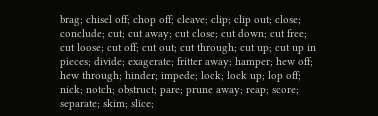brag; chisel off; chop off; cleave; clip; clip out; close; conclude; cut; cut away; cut close; cut down; cut free; cut loose; cut off; cut out; cut through; cut up; cut up in pieces; divide; exagerate; fritter away; hamper; hew off; hew through; hinder; impede; lock; lock up; lop off; nick; notch; obstruct; pare; prune away; reap; score; separate; skim; slice;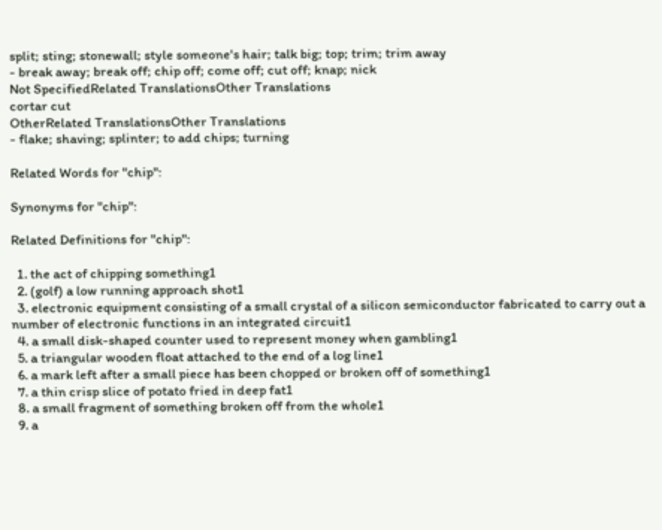split; sting; stonewall; style someone's hair; talk big; top; trim; trim away
- break away; break off; chip off; come off; cut off; knap; nick
Not SpecifiedRelated TranslationsOther Translations
cortar cut
OtherRelated TranslationsOther Translations
- flake; shaving; splinter; to add chips; turning

Related Words for "chip":

Synonyms for "chip":

Related Definitions for "chip":

  1. the act of chipping something1
  2. (golf) a low running approach shot1
  3. electronic equipment consisting of a small crystal of a silicon semiconductor fabricated to carry out a number of electronic functions in an integrated circuit1
  4. a small disk-shaped counter used to represent money when gambling1
  5. a triangular wooden float attached to the end of a log line1
  6. a mark left after a small piece has been chopped or broken off of something1
  7. a thin crisp slice of potato fried in deep fat1
  8. a small fragment of something broken off from the whole1
  9. a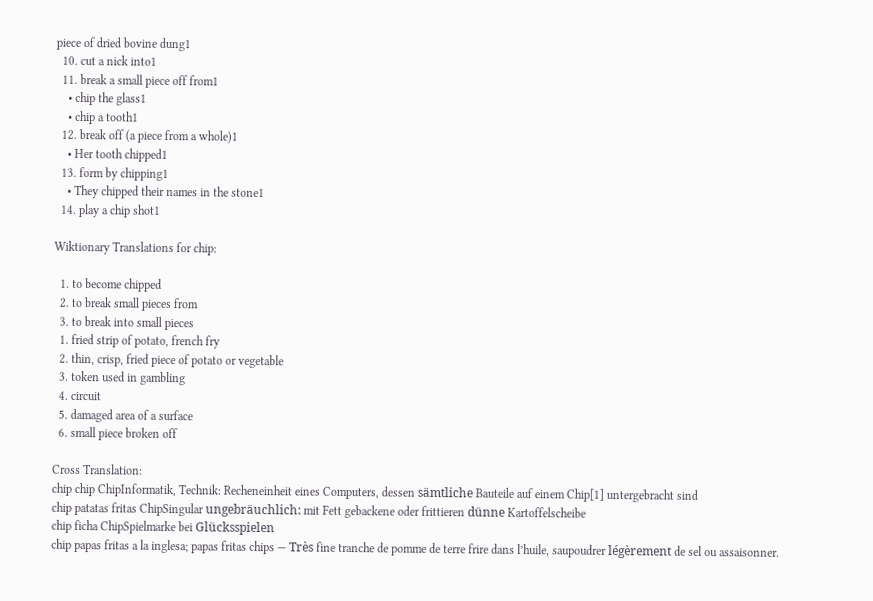piece of dried bovine dung1
  10. cut a nick into1
  11. break a small piece off from1
    • chip the glass1
    • chip a tooth1
  12. break off (a piece from a whole)1
    • Her tooth chipped1
  13. form by chipping1
    • They chipped their names in the stone1
  14. play a chip shot1

Wiktionary Translations for chip:

  1. to become chipped
  2. to break small pieces from
  3. to break into small pieces
  1. fried strip of potato, french fry
  2. thin, crisp, fried piece of potato or vegetable
  3. token used in gambling
  4. circuit
  5. damaged area of a surface
  6. small piece broken off

Cross Translation:
chip chip ChipInformatik, Technik: Recheneinheit eines Computers, dessen sämtliche Bauteile auf einem Chip[1] untergebracht sind
chip patatas fritas ChipSingular ungebräuchlich: mit Fett gebackene oder frittieren dünne Kartoffelscheibe
chip ficha ChipSpielmarke bei Glücksspielen
chip papas fritas a la inglesa; papas fritas chips — Très fine tranche de pomme de terre frire dans l’huile, saupoudrer légèrement de sel ou assaisonner.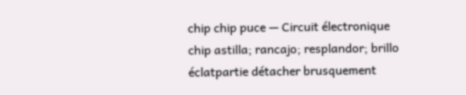chip chip puce — Circuit électronique
chip astilla; rancajo; resplandor; brillo éclatpartie détacher brusquement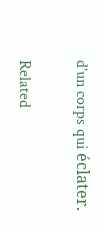d’un corps qui éclater.

Related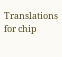Translations for chip